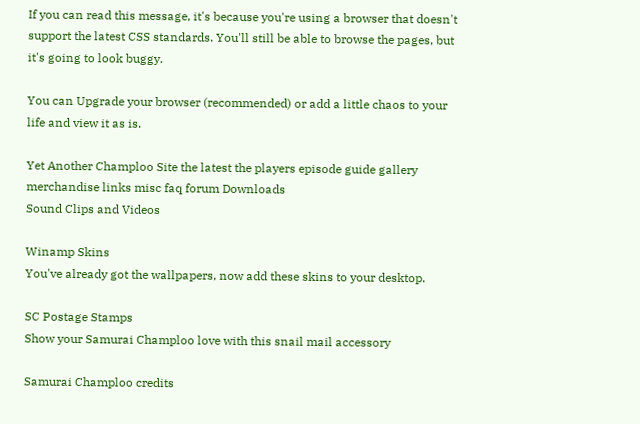If you can read this message, it's because you're using a browser that doesn't support the latest CSS standards. You'll still be able to browse the pages, but it's going to look buggy.

You can Upgrade your browser (recommended) or add a little chaos to your life and view it as is.

Yet Another Champloo Site the latest the players episode guide gallery merchandise links misc faq forum Downloads
Sound Clips and Videos

Winamp Skins
You've already got the wallpapers, now add these skins to your desktop.

SC Postage Stamps
Show your Samurai Champloo love with this snail mail accessory

Samurai Champloo credits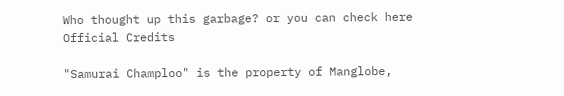Who thought up this garbage? or you can check here Official Credits

"Samurai Champloo" is the property of Manglobe,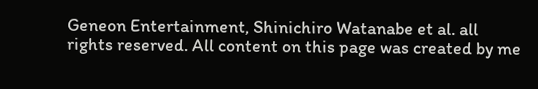Geneon Entertainment, Shinichiro Watanabe et al. all rights reserved. All content on this page was created by me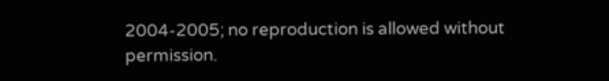2004-2005; no reproduction is allowed without permission.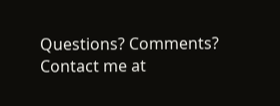Questions? Comments? Contact me at